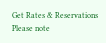Get Rates & Reservations
Please note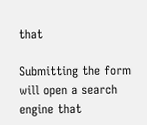that

Submitting the form will open a search engine that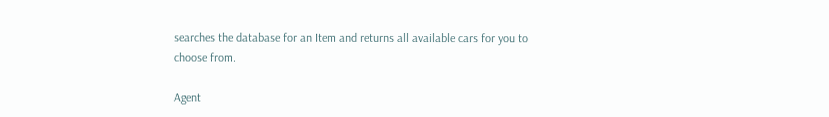searches the database for an Item and returns all available cars for you to choose from.

Agent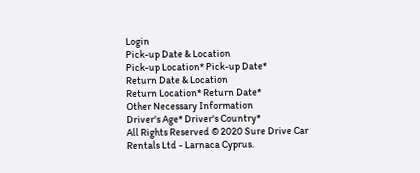Login
Pick-up Date & Location
Pick-up Location* Pick-up Date*
Return Date & Location
Return Location* Return Date*
Other Necessary Information
Driver's Age* Driver's Country*
All Rights Reserved © 2020 Sure Drive Car Rentals Ltd - Larnaca Cyprus.